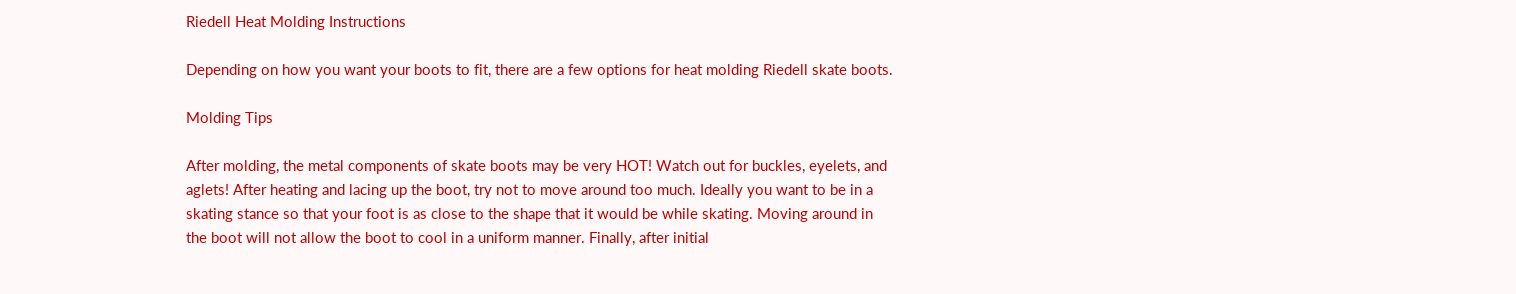Riedell Heat Molding Instructions

Depending on how you want your boots to fit, there are a few options for heat molding Riedell skate boots.

Molding Tips

After molding, the metal components of skate boots may be very HOT! Watch out for buckles, eyelets, and aglets! After heating and lacing up the boot, try not to move around too much. Ideally you want to be in a skating stance so that your foot is as close to the shape that it would be while skating. Moving around in the boot will not allow the boot to cool in a uniform manner. Finally, after initial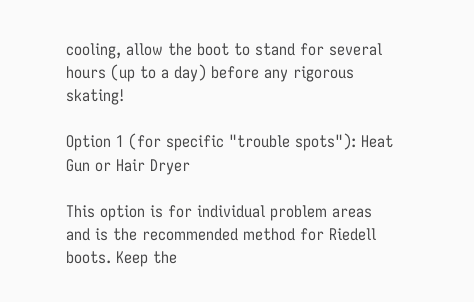cooling, allow the boot to stand for several hours (up to a day) before any rigorous skating!

Option 1 (for specific "trouble spots"): Heat Gun or Hair Dryer

This option is for individual problem areas and is the recommended method for Riedell boots. Keep the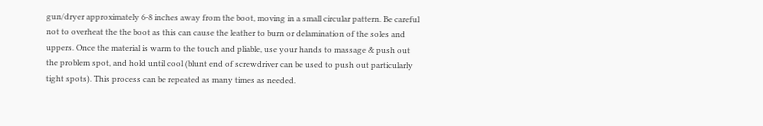gun/dryer approximately 6-8 inches away from the boot, moving in a small circular pattern. Be careful not to overheat the the boot as this can cause the leather to burn or delamination of the soles and uppers. Once the material is warm to the touch and pliable, use your hands to massage & push out the problem spot, and hold until cool (blunt end of screwdriver can be used to push out particularly tight spots). This process can be repeated as many times as needed.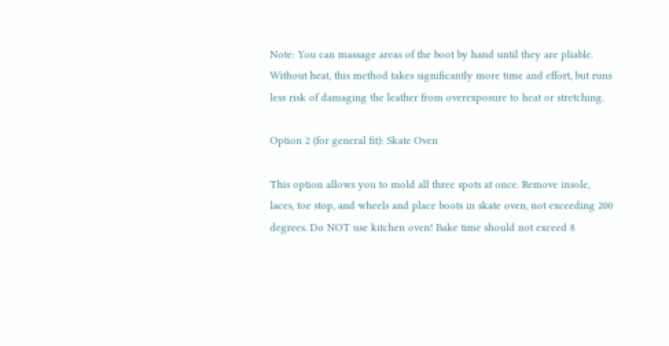Note: You can massage areas of the boot by hand until they are pliable. Without heat, this method takes significantly more time and effort, but runs less risk of damaging the leather from overexposure to heat or stretching.

Option 2 (for general fit): Skate Oven

This option allows you to mold all three spots at once. Remove insole, laces, toe stop, and wheels and place boots in skate oven, not exceeding 200 degrees. Do NOT use kitchen oven! Bake time should not exceed 8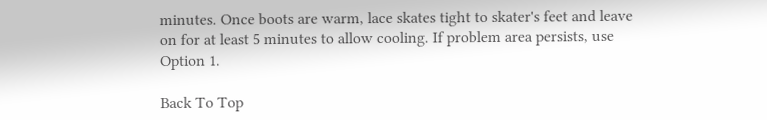minutes. Once boots are warm, lace skates tight to skater's feet and leave on for at least 5 minutes to allow cooling. If problem area persists, use Option 1.

Back To Top